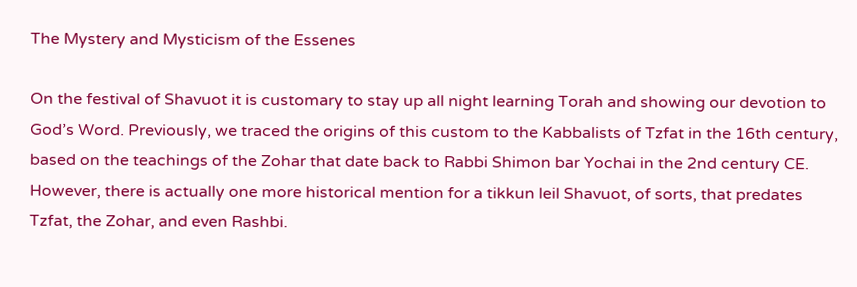The Mystery and Mysticism of the Essenes

On the festival of Shavuot it is customary to stay up all night learning Torah and showing our devotion to God’s Word. Previously, we traced the origins of this custom to the Kabbalists of Tzfat in the 16th century, based on the teachings of the Zohar that date back to Rabbi Shimon bar Yochai in the 2nd century CE. However, there is actually one more historical mention for a tikkun leil Shavuot, of sorts, that predates Tzfat, the Zohar, and even Rashbi.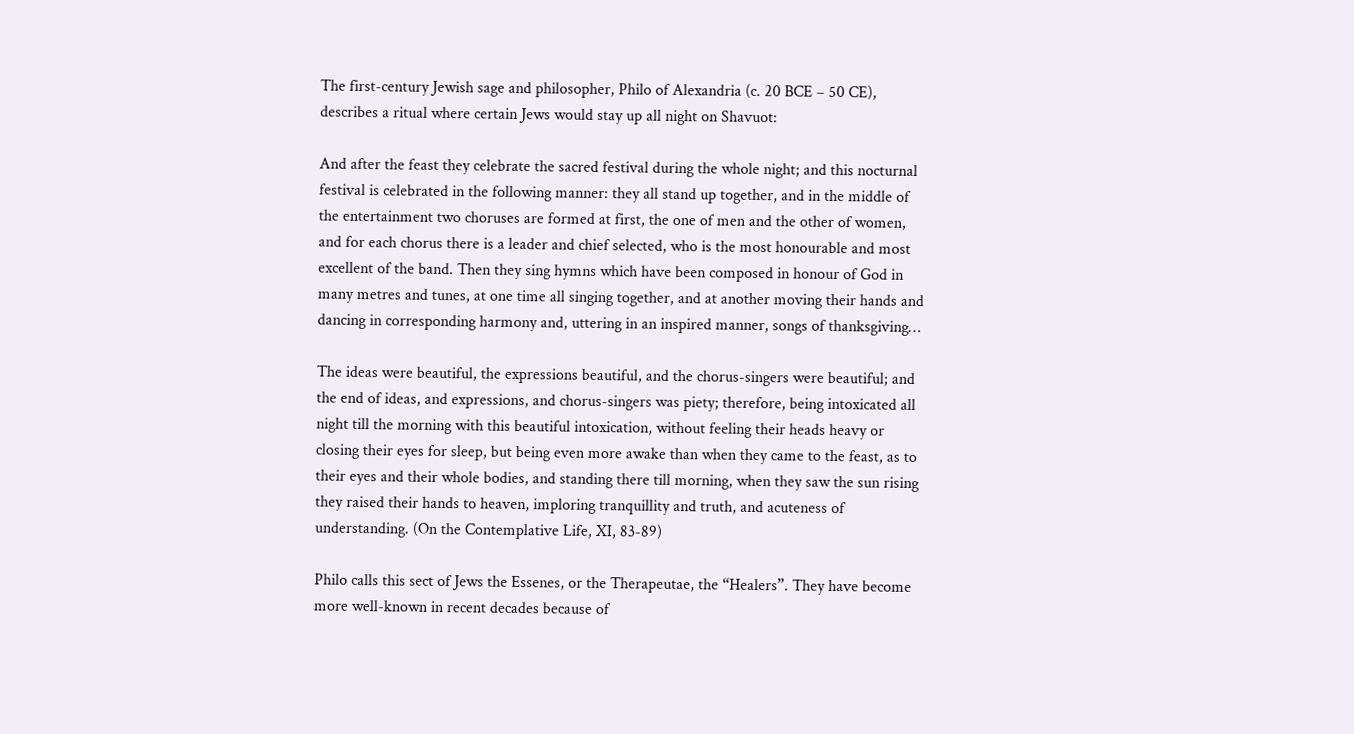The first-century Jewish sage and philosopher, Philo of Alexandria (c. 20 BCE – 50 CE), describes a ritual where certain Jews would stay up all night on Shavuot:

And after the feast they celebrate the sacred festival during the whole night; and this nocturnal festival is celebrated in the following manner: they all stand up together, and in the middle of the entertainment two choruses are formed at first, the one of men and the other of women, and for each chorus there is a leader and chief selected, who is the most honourable and most excellent of the band. Then they sing hymns which have been composed in honour of God in many metres and tunes, at one time all singing together, and at another moving their hands and dancing in corresponding harmony and, uttering in an inspired manner, songs of thanksgiving…

The ideas were beautiful, the expressions beautiful, and the chorus-singers were beautiful; and the end of ideas, and expressions, and chorus-singers was piety; therefore, being intoxicated all night till the morning with this beautiful intoxication, without feeling their heads heavy or closing their eyes for sleep, but being even more awake than when they came to the feast, as to their eyes and their whole bodies, and standing there till morning, when they saw the sun rising they raised their hands to heaven, imploring tranquillity and truth, and acuteness of understanding. (On the Contemplative Life, XI, 83-89)

Philo calls this sect of Jews the Essenes, or the Therapeutae, the “Healers”. They have become more well-known in recent decades because of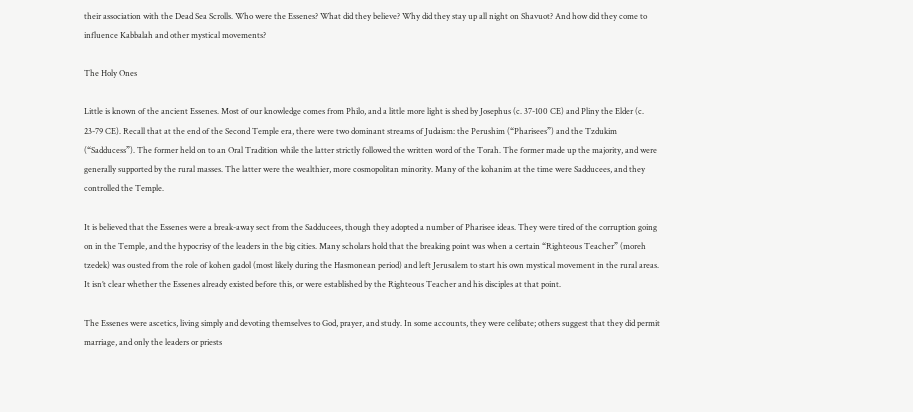their association with the Dead Sea Scrolls. Who were the Essenes? What did they believe? Why did they stay up all night on Shavuot? And how did they come to influence Kabbalah and other mystical movements?

The Holy Ones

Little is known of the ancient Essenes. Most of our knowledge comes from Philo, and a little more light is shed by Josephus (c. 37-100 CE) and Pliny the Elder (c. 23-79 CE). Recall that at the end of the Second Temple era, there were two dominant streams of Judaism: the Perushim (“Pharisees”) and the Tzdukim (“Sadducess”). The former held on to an Oral Tradition while the latter strictly followed the written word of the Torah. The former made up the majority, and were generally supported by the rural masses. The latter were the wealthier, more cosmopolitan minority. Many of the kohanim at the time were Sadducees, and they controlled the Temple.

It is believed that the Essenes were a break-away sect from the Sadducees, though they adopted a number of Pharisee ideas. They were tired of the corruption going on in the Temple, and the hypocrisy of the leaders in the big cities. Many scholars hold that the breaking point was when a certain “Righteous Teacher” (moreh tzedek) was ousted from the role of kohen gadol (most likely during the Hasmonean period) and left Jerusalem to start his own mystical movement in the rural areas. It isn’t clear whether the Essenes already existed before this, or were established by the Righteous Teacher and his disciples at that point.

The Essenes were ascetics, living simply and devoting themselves to God, prayer, and study. In some accounts, they were celibate; others suggest that they did permit marriage, and only the leaders or priests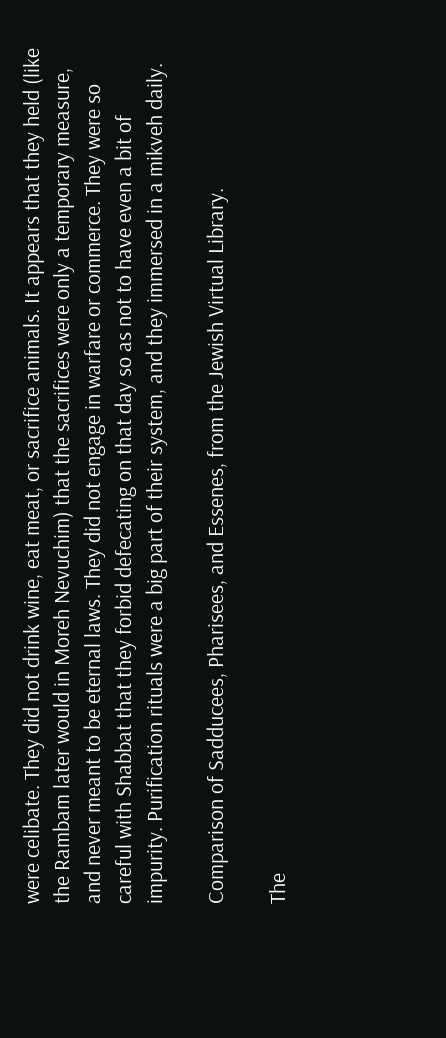were celibate. They did not drink wine, eat meat, or sacrifice animals. It appears that they held (like the Rambam later would in Moreh Nevuchim) that the sacrifices were only a temporary measure, and never meant to be eternal laws. They did not engage in warfare or commerce. They were so careful with Shabbat that they forbid defecating on that day so as not to have even a bit of impurity. Purification rituals were a big part of their system, and they immersed in a mikveh daily.

Comparison of Sadducees, Pharisees, and Essenes, from the Jewish Virtual Library.

The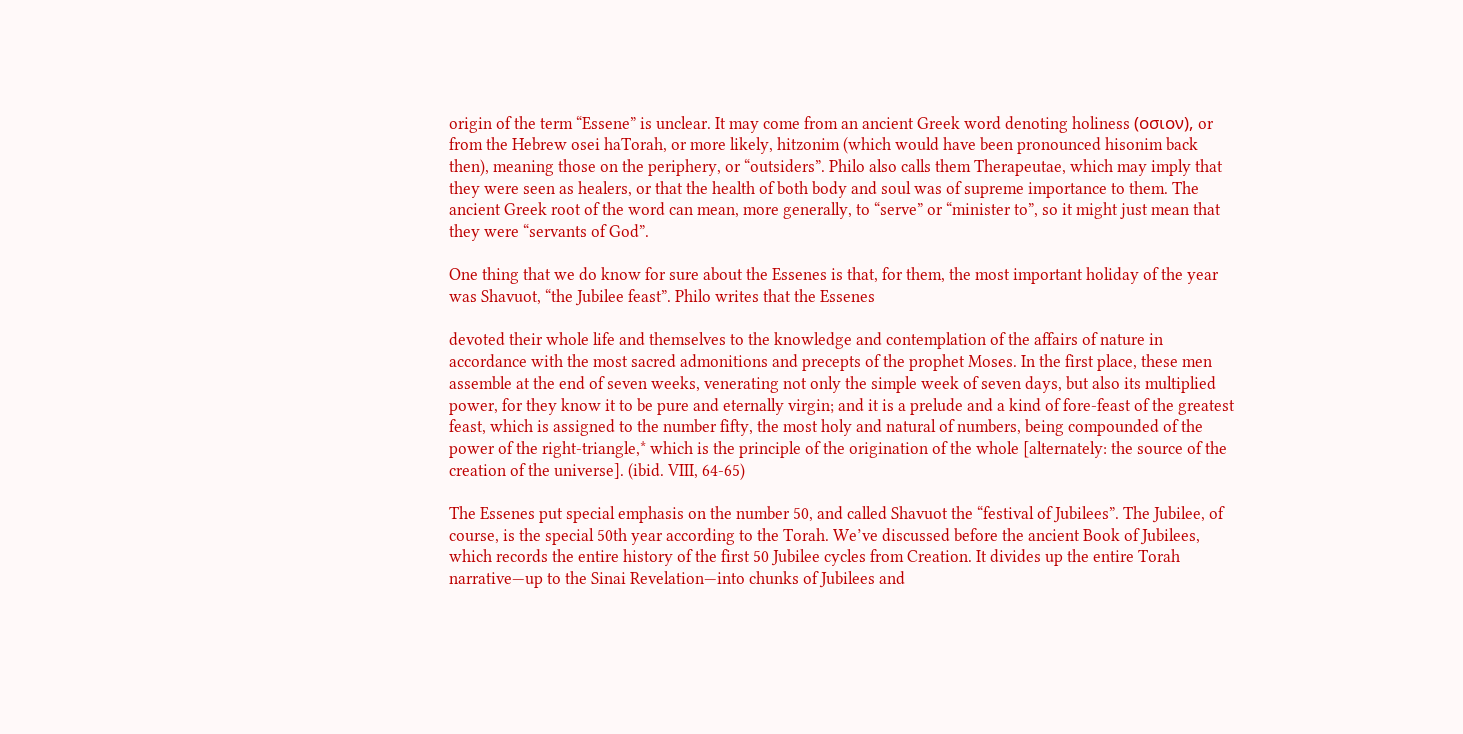origin of the term “Essene” is unclear. It may come from an ancient Greek word denoting holiness (οσιον), or from the Hebrew osei haTorah, or more likely, hitzonim (which would have been pronounced hisonim back then), meaning those on the periphery, or “outsiders”. Philo also calls them Therapeutae, which may imply that they were seen as healers, or that the health of both body and soul was of supreme importance to them. The ancient Greek root of the word can mean, more generally, to “serve” or “minister to”, so it might just mean that they were “servants of God”.

One thing that we do know for sure about the Essenes is that, for them, the most important holiday of the year was Shavuot, “the Jubilee feast”. Philo writes that the Essenes

devoted their whole life and themselves to the knowledge and contemplation of the affairs of nature in accordance with the most sacred admonitions and precepts of the prophet Moses. In the first place, these men assemble at the end of seven weeks, venerating not only the simple week of seven days, but also its multiplied power, for they know it to be pure and eternally virgin; and it is a prelude and a kind of fore-feast of the greatest feast, which is assigned to the number fifty, the most holy and natural of numbers, being compounded of the power of the right-triangle,* which is the principle of the origination of the whole [alternately: the source of the creation of the universe]. (ibid. VIII, 64-65)

The Essenes put special emphasis on the number 50, and called Shavuot the “festival of Jubilees”. The Jubilee, of course, is the special 50th year according to the Torah. We’ve discussed before the ancient Book of Jubilees, which records the entire history of the first 50 Jubilee cycles from Creation. It divides up the entire Torah narrative—up to the Sinai Revelation—into chunks of Jubilees and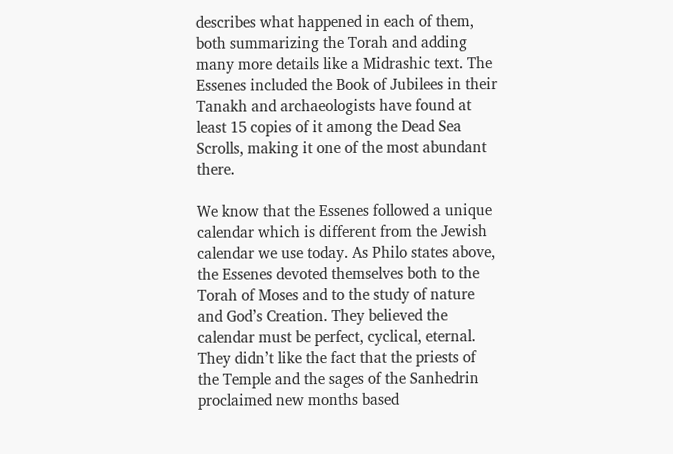describes what happened in each of them, both summarizing the Torah and adding many more details like a Midrashic text. The Essenes included the Book of Jubilees in their Tanakh and archaeologists have found at least 15 copies of it among the Dead Sea Scrolls, making it one of the most abundant there.

We know that the Essenes followed a unique calendar which is different from the Jewish calendar we use today. As Philo states above, the Essenes devoted themselves both to the Torah of Moses and to the study of nature and God’s Creation. They believed the calendar must be perfect, cyclical, eternal. They didn’t like the fact that the priests of the Temple and the sages of the Sanhedrin proclaimed new months based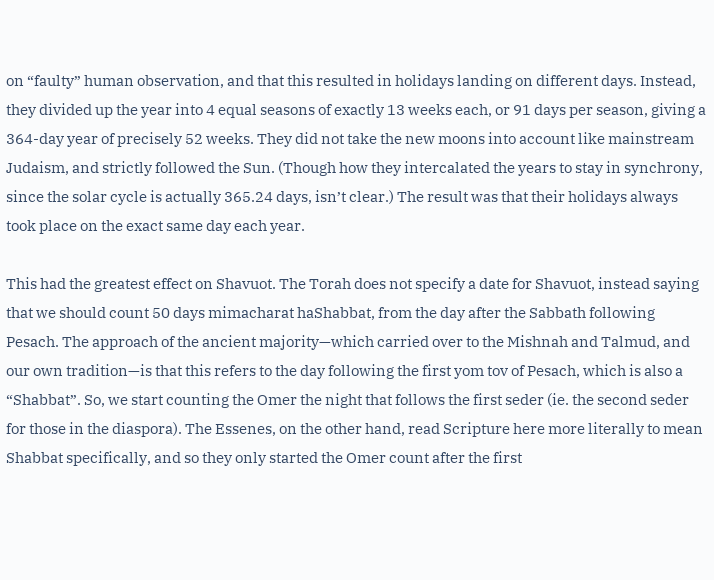on “faulty” human observation, and that this resulted in holidays landing on different days. Instead, they divided up the year into 4 equal seasons of exactly 13 weeks each, or 91 days per season, giving a 364-day year of precisely 52 weeks. They did not take the new moons into account like mainstream Judaism, and strictly followed the Sun. (Though how they intercalated the years to stay in synchrony, since the solar cycle is actually 365.24 days, isn’t clear.) The result was that their holidays always took place on the exact same day each year.

This had the greatest effect on Shavuot. The Torah does not specify a date for Shavuot, instead saying that we should count 50 days mimacharat haShabbat, from the day after the Sabbath following Pesach. The approach of the ancient majority—which carried over to the Mishnah and Talmud, and our own tradition—is that this refers to the day following the first yom tov of Pesach, which is also a “Shabbat”. So, we start counting the Omer the night that follows the first seder (ie. the second seder for those in the diaspora). The Essenes, on the other hand, read Scripture here more literally to mean Shabbat specifically, and so they only started the Omer count after the first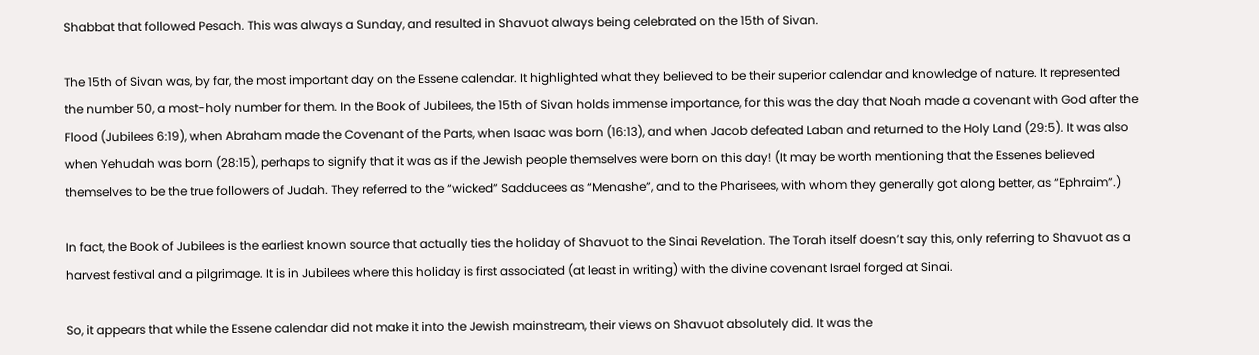Shabbat that followed Pesach. This was always a Sunday, and resulted in Shavuot always being celebrated on the 15th of Sivan.

The 15th of Sivan was, by far, the most important day on the Essene calendar. It highlighted what they believed to be their superior calendar and knowledge of nature. It represented the number 50, a most-holy number for them. In the Book of Jubilees, the 15th of Sivan holds immense importance, for this was the day that Noah made a covenant with God after the Flood (Jubilees 6:19), when Abraham made the Covenant of the Parts, when Isaac was born (16:13), and when Jacob defeated Laban and returned to the Holy Land (29:5). It was also when Yehudah was born (28:15), perhaps to signify that it was as if the Jewish people themselves were born on this day! (It may be worth mentioning that the Essenes believed themselves to be the true followers of Judah. They referred to the “wicked” Sadducees as “Menashe”, and to the Pharisees, with whom they generally got along better, as “Ephraim”.)

In fact, the Book of Jubilees is the earliest known source that actually ties the holiday of Shavuot to the Sinai Revelation. The Torah itself doesn’t say this, only referring to Shavuot as a harvest festival and a pilgrimage. It is in Jubilees where this holiday is first associated (at least in writing) with the divine covenant Israel forged at Sinai.

So, it appears that while the Essene calendar did not make it into the Jewish mainstream, their views on Shavuot absolutely did. It was the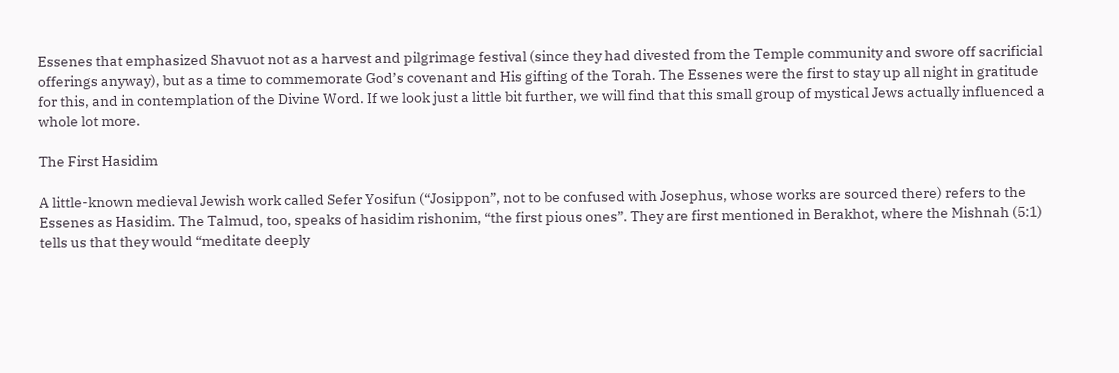Essenes that emphasized Shavuot not as a harvest and pilgrimage festival (since they had divested from the Temple community and swore off sacrificial offerings anyway), but as a time to commemorate God’s covenant and His gifting of the Torah. The Essenes were the first to stay up all night in gratitude for this, and in contemplation of the Divine Word. If we look just a little bit further, we will find that this small group of mystical Jews actually influenced a whole lot more.

The First Hasidim

A little-known medieval Jewish work called Sefer Yosifun (“Josippon”, not to be confused with Josephus, whose works are sourced there) refers to the Essenes as Hasidim. The Talmud, too, speaks of hasidim rishonim, “the first pious ones”. They are first mentioned in Berakhot, where the Mishnah (5:1) tells us that they would “meditate deeply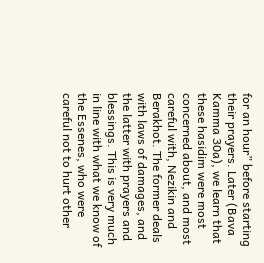for an hour” before starting their prayers. Later (Bava Kamma 30a), we learn that these hasidim were most concerned about, and most careful with, Nezikin and Berakhot. The former deals with laws of damages, and the latter with prayers and blessings. This is very much in line with what we know of the Essenes, who were careful not to hurt other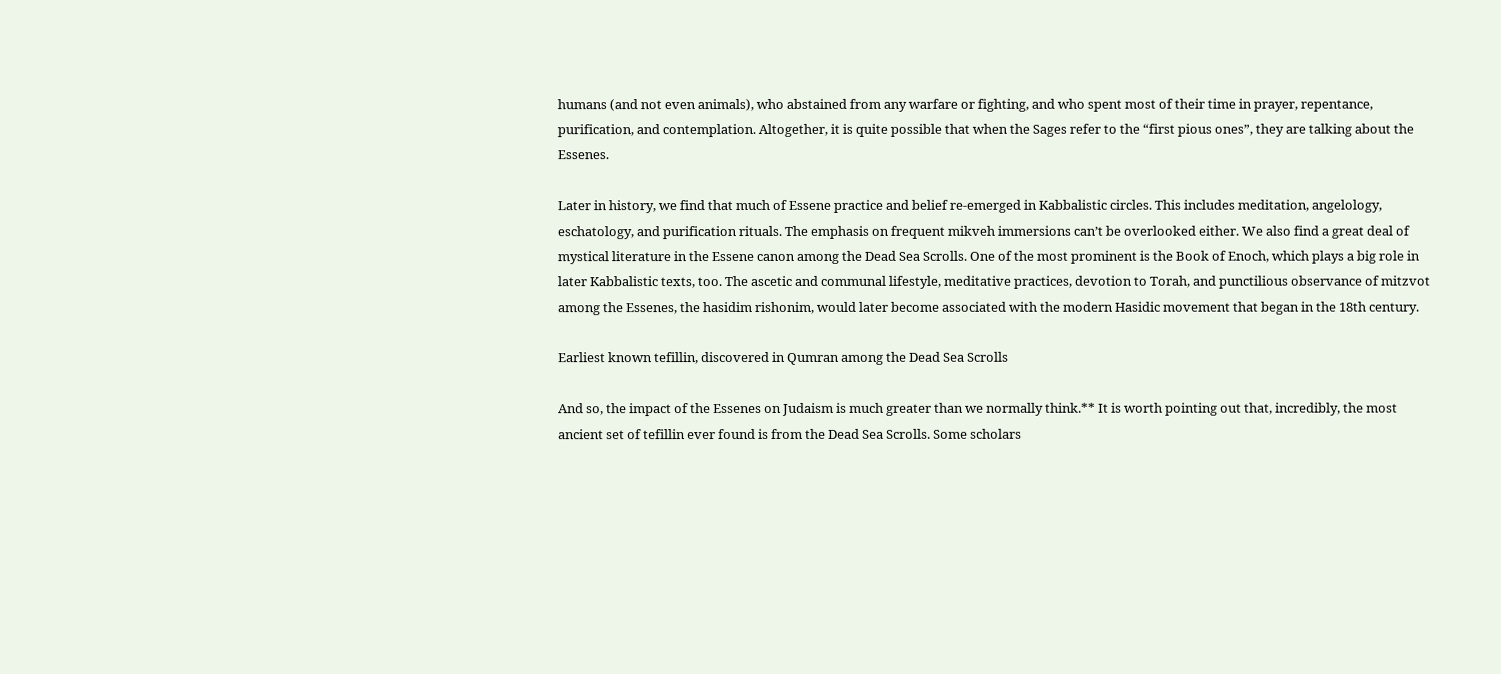humans (and not even animals), who abstained from any warfare or fighting, and who spent most of their time in prayer, repentance, purification, and contemplation. Altogether, it is quite possible that when the Sages refer to the “first pious ones”, they are talking about the Essenes.

Later in history, we find that much of Essene practice and belief re-emerged in Kabbalistic circles. This includes meditation, angelology, eschatology, and purification rituals. The emphasis on frequent mikveh immersions can’t be overlooked either. We also find a great deal of mystical literature in the Essene canon among the Dead Sea Scrolls. One of the most prominent is the Book of Enoch, which plays a big role in later Kabbalistic texts, too. The ascetic and communal lifestyle, meditative practices, devotion to Torah, and punctilious observance of mitzvot among the Essenes, the hasidim rishonim, would later become associated with the modern Hasidic movement that began in the 18th century.

Earliest known tefillin, discovered in Qumran among the Dead Sea Scrolls

And so, the impact of the Essenes on Judaism is much greater than we normally think.** It is worth pointing out that, incredibly, the most ancient set of tefillin ever found is from the Dead Sea Scrolls. Some scholars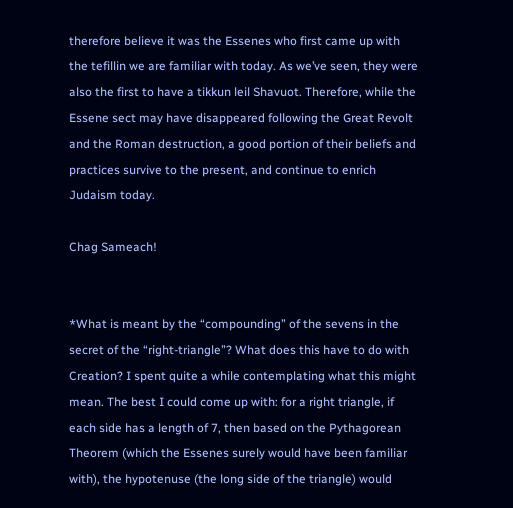therefore believe it was the Essenes who first came up with the tefillin we are familiar with today. As we’ve seen, they were also the first to have a tikkun leil Shavuot. Therefore, while the Essene sect may have disappeared following the Great Revolt and the Roman destruction, a good portion of their beliefs and practices survive to the present, and continue to enrich Judaism today.

Chag Sameach!


*What is meant by the “compounding” of the sevens in the secret of the “right-triangle”? What does this have to do with Creation? I spent quite a while contemplating what this might mean. The best I could come up with: for a right triangle, if each side has a length of 7, then based on the Pythagorean Theorem (which the Essenes surely would have been familiar with), the hypotenuse (the long side of the triangle) would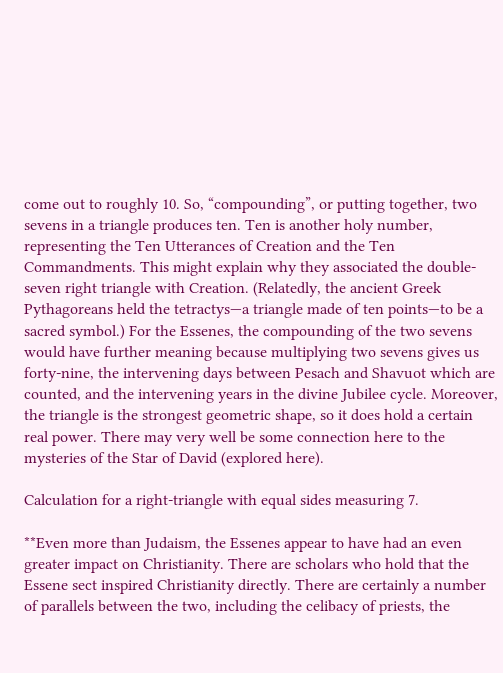come out to roughly 10. So, “compounding”, or putting together, two sevens in a triangle produces ten. Ten is another holy number, representing the Ten Utterances of Creation and the Ten Commandments. This might explain why they associated the double-seven right triangle with Creation. (Relatedly, the ancient Greek Pythagoreans held the tetractys—a triangle made of ten points—to be a sacred symbol.) For the Essenes, the compounding of the two sevens would have further meaning because multiplying two sevens gives us forty-nine, the intervening days between Pesach and Shavuot which are counted, and the intervening years in the divine Jubilee cycle. Moreover, the triangle is the strongest geometric shape, so it does hold a certain real power. There may very well be some connection here to the mysteries of the Star of David (explored here).

Calculation for a right-triangle with equal sides measuring 7.

**Even more than Judaism, the Essenes appear to have had an even greater impact on Christianity. There are scholars who hold that the Essene sect inspired Christianity directly. There are certainly a number of parallels between the two, including the celibacy of priests, the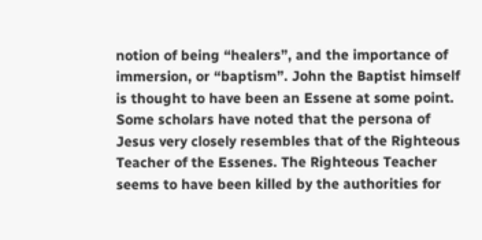notion of being “healers”, and the importance of immersion, or “baptism”. John the Baptist himself is thought to have been an Essene at some point. Some scholars have noted that the persona of Jesus very closely resembles that of the Righteous Teacher of the Essenes. The Righteous Teacher seems to have been killed by the authorities for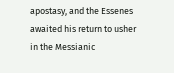apostasy, and the Essenes awaited his return to usher in the Messianic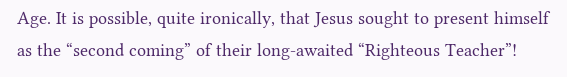Age. It is possible, quite ironically, that Jesus sought to present himself as the “second coming” of their long-awaited “Righteous Teacher”!